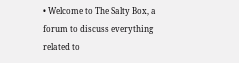• Welcome to The Salty Box, a forum to discuss everything related to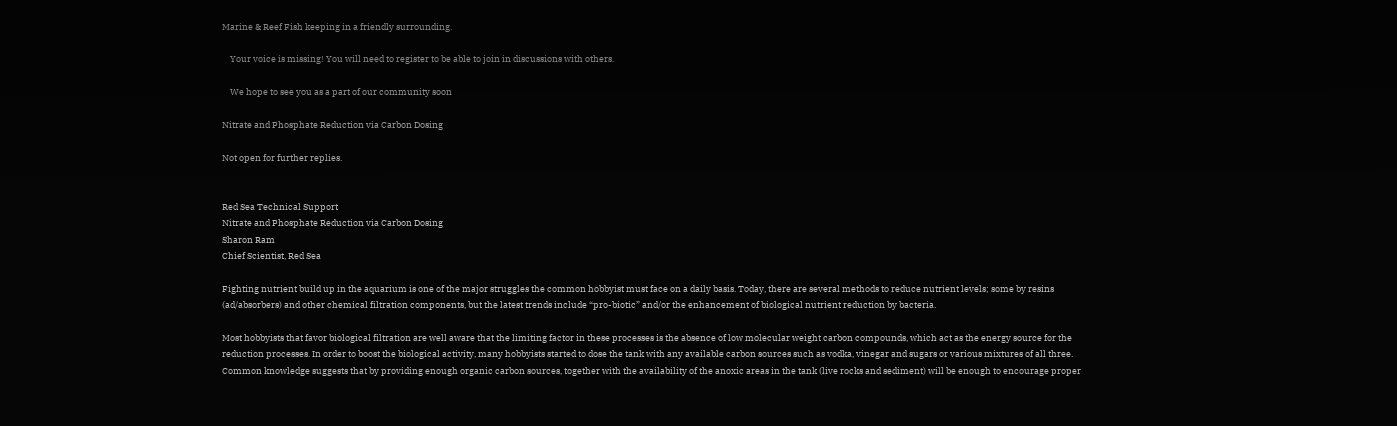Marine & Reef Fish keeping in a friendly surrounding.

    Your voice is missing! You will need to register to be able to join in discussions with others.

    We hope to see you as a part of our community soon

Nitrate and Phosphate Reduction via Carbon Dosing

Not open for further replies.


Red Sea Technical Support
Nitrate and Phosphate Reduction via Carbon Dosing
Sharon Ram
Chief Scientist, Red Sea

Fighting nutrient build up in the aquarium is one of the major struggles the common hobbyist must face on a daily basis. Today, there are several methods to reduce nutrient levels; some by resins (ad/absorbers) and other chemical filtration components, but the latest trends include “pro-biotic” and/or the enhancement of biological nutrient reduction by bacteria.

Most hobbyists that favor biological filtration are well aware that the limiting factor in these processes is the absence of low molecular weight carbon compounds, which act as the energy source for the reduction processes. In order to boost the biological activity, many hobbyists started to dose the tank with any available carbon sources such as vodka, vinegar and sugars or various mixtures of all three. Common knowledge suggests that by providing enough organic carbon sources, together with the availability of the anoxic areas in the tank (live rocks and sediment) will be enough to encourage proper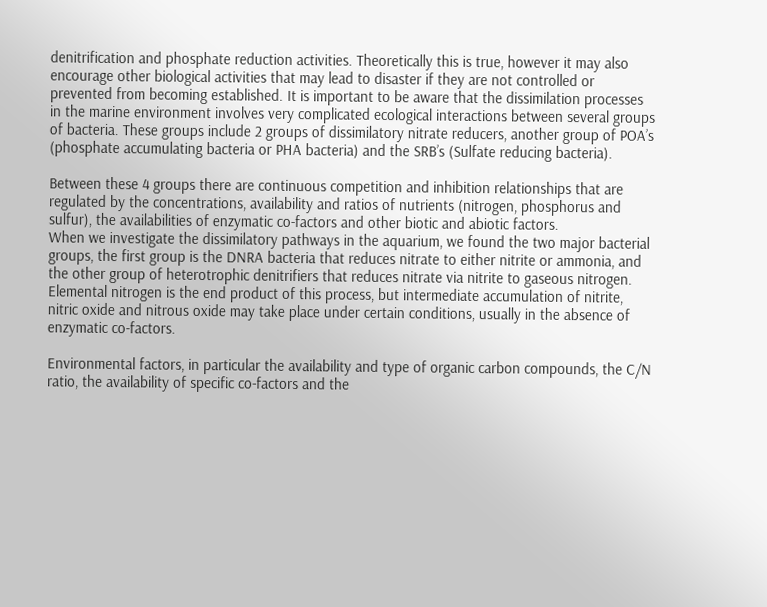denitrification and phosphate reduction activities. Theoretically this is true, however it may also encourage other biological activities that may lead to disaster if they are not controlled or prevented from becoming established. It is important to be aware that the dissimilation processes in the marine environment involves very complicated ecological interactions between several groups of bacteria. These groups include 2 groups of dissimilatory nitrate reducers, another group of POA’s (phosphate accumulating bacteria or PHA bacteria) and the SRB’s (Sulfate reducing bacteria).

Between these 4 groups there are continuous competition and inhibition relationships that are regulated by the concentrations, availability and ratios of nutrients (nitrogen, phosphorus and sulfur), the availabilities of enzymatic co-factors and other biotic and abiotic factors.
When we investigate the dissimilatory pathways in the aquarium, we found the two major bacterial groups, the first group is the DNRA bacteria that reduces nitrate to either nitrite or ammonia, and the other group of heterotrophic denitrifiers that reduces nitrate via nitrite to gaseous nitrogen. Elemental nitrogen is the end product of this process, but intermediate accumulation of nitrite, nitric oxide and nitrous oxide may take place under certain conditions, usually in the absence of enzymatic co-factors.

Environmental factors, in particular the availability and type of organic carbon compounds, the C/N ratio, the availability of specific co-factors and the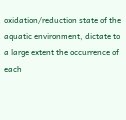oxidation/reduction state of the aquatic environment, dictate to a large extent the occurrence of each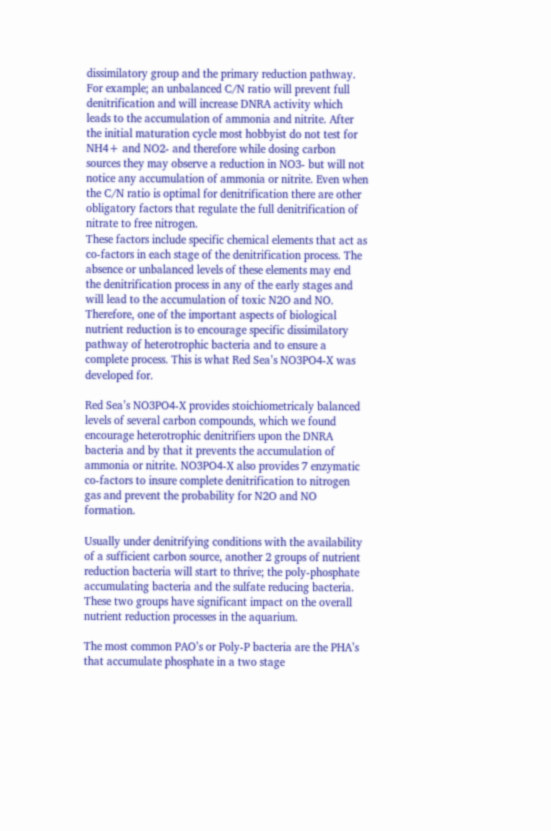dissimilatory group and the primary reduction pathway.
For example; an unbalanced C/N ratio will prevent full denitrification and will increase DNRA activity which leads to the accumulation of ammonia and nitrite. After the initial maturation cycle most hobbyist do not test for NH4+ and NO2- and therefore while dosing carbon sources they may observe a reduction in NO3- but will not notice any accumulation of ammonia or nitrite. Even when the C/N ratio is optimal for denitrification there are other obligatory factors that regulate the full denitrification of nitrate to free nitrogen.
These factors include specific chemical elements that act as co-factors in each stage of the denitrification process. The absence or unbalanced levels of these elements may end the denitrification process in any of the early stages and will lead to the accumulation of toxic N2O and NO.
Therefore, one of the important aspects of biological nutrient reduction is to encourage specific dissimilatory pathway of heterotrophic bacteria and to ensure a complete process. This is what Red Sea’s NO3PO4-X was developed for.

Red Sea’s NO3PO4-X provides stoichiometricaly balanced levels of several carbon compounds, which we found encourage heterotrophic denitrifiers upon the DNRA bacteria and by that it prevents the accumulation of ammonia or nitrite. NO3PO4-X also provides 7 enzymatic co-factors to insure complete denitrification to nitrogen gas and prevent the probability for N2O and NO formation.

Usually under denitrifying conditions with the availability of a sufficient carbon source, another 2 groups of nutrient reduction bacteria will start to thrive; the poly-phosphate accumulating bacteria and the sulfate reducing bacteria. These two groups have significant impact on the overall nutrient reduction processes in the aquarium.

The most common PAO’s or Poly-P bacteria are the PHA’s that accumulate phosphate in a two stage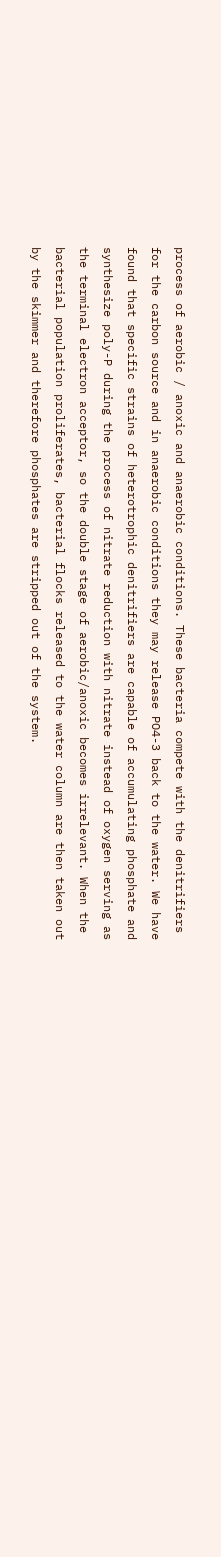process of aerobic / anoxic and anaerobic conditions. These bacteria compete with the denitrifiers for the carbon source and in anaerobic conditions they may release PO4-3 back to the water. We have found that specific strains of heterotrophic denitrifiers are capable of accumulating phosphate and synthesize poly-P during the process of nitrate reduction with nitrate instead of oxygen serving as the terminal electron acceptor, so the double stage of aerobic/anoxic becomes irrelevant. When the bacterial population proliferates, bacterial flocks released to the water column are then taken out by the skimmer and therefore phosphates are stripped out of the system.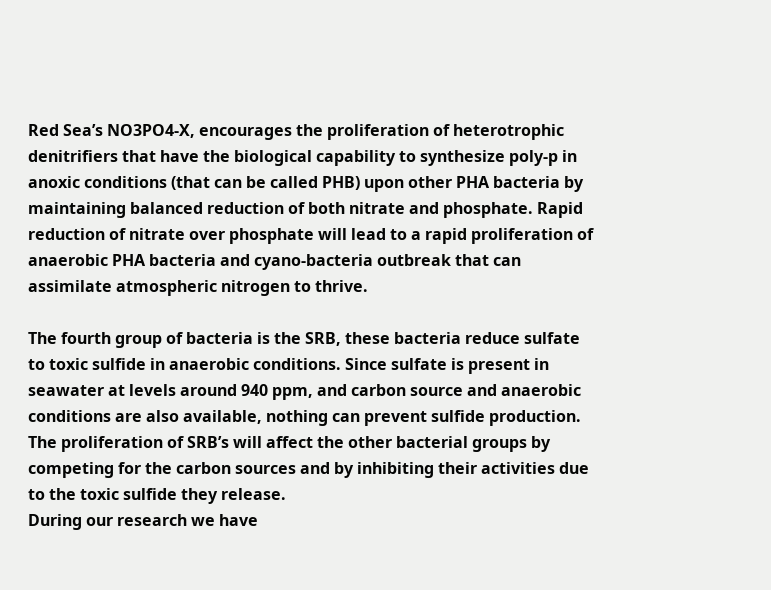Red Sea’s NO3PO4-X, encourages the proliferation of heterotrophic denitrifiers that have the biological capability to synthesize poly-p in anoxic conditions (that can be called PHB) upon other PHA bacteria by maintaining balanced reduction of both nitrate and phosphate. Rapid reduction of nitrate over phosphate will lead to a rapid proliferation of anaerobic PHA bacteria and cyano-bacteria outbreak that can assimilate atmospheric nitrogen to thrive.

The fourth group of bacteria is the SRB, these bacteria reduce sulfate to toxic sulfide in anaerobic conditions. Since sulfate is present in seawater at levels around 940 ppm, and carbon source and anaerobic conditions are also available, nothing can prevent sulfide production.
The proliferation of SRB’s will affect the other bacterial groups by competing for the carbon sources and by inhibiting their activities due to the toxic sulfide they release.
During our research we have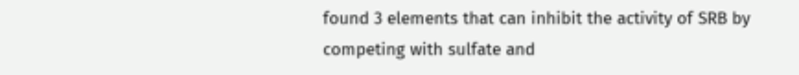found 3 elements that can inhibit the activity of SRB by competing with sulfate and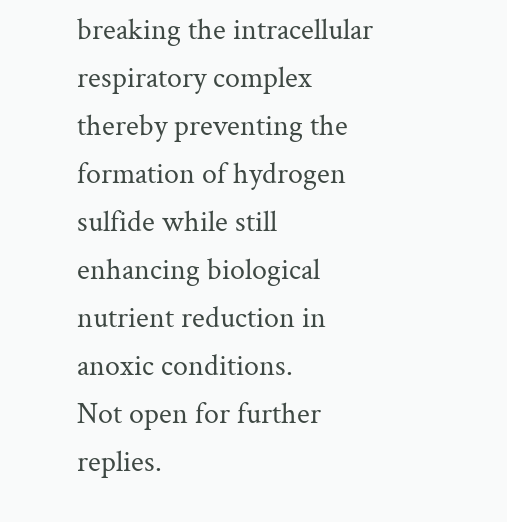breaking the intracellular respiratory complex thereby preventing the formation of hydrogen sulfide while still enhancing biological nutrient reduction in anoxic conditions.
Not open for further replies.